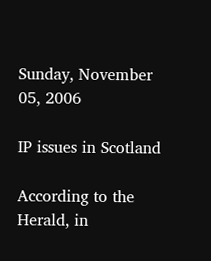Sunday, November 05, 2006

IP issues in Scotland

According to the Herald, in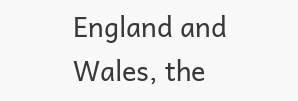England and Wales, the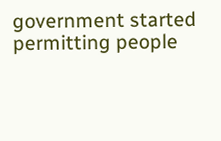government started permitting people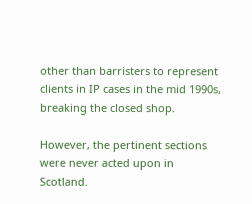other than barristers to represent clients in IP cases in the mid 1990s, breaking the closed shop.

However, the pertinent sections were never acted upon in Scotland.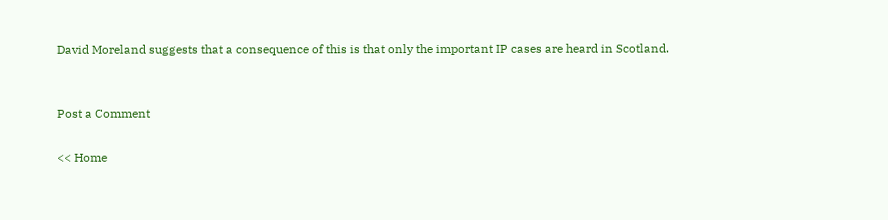David Moreland suggests that a consequence of this is that only the important IP cases are heard in Scotland.


Post a Comment

<< Home